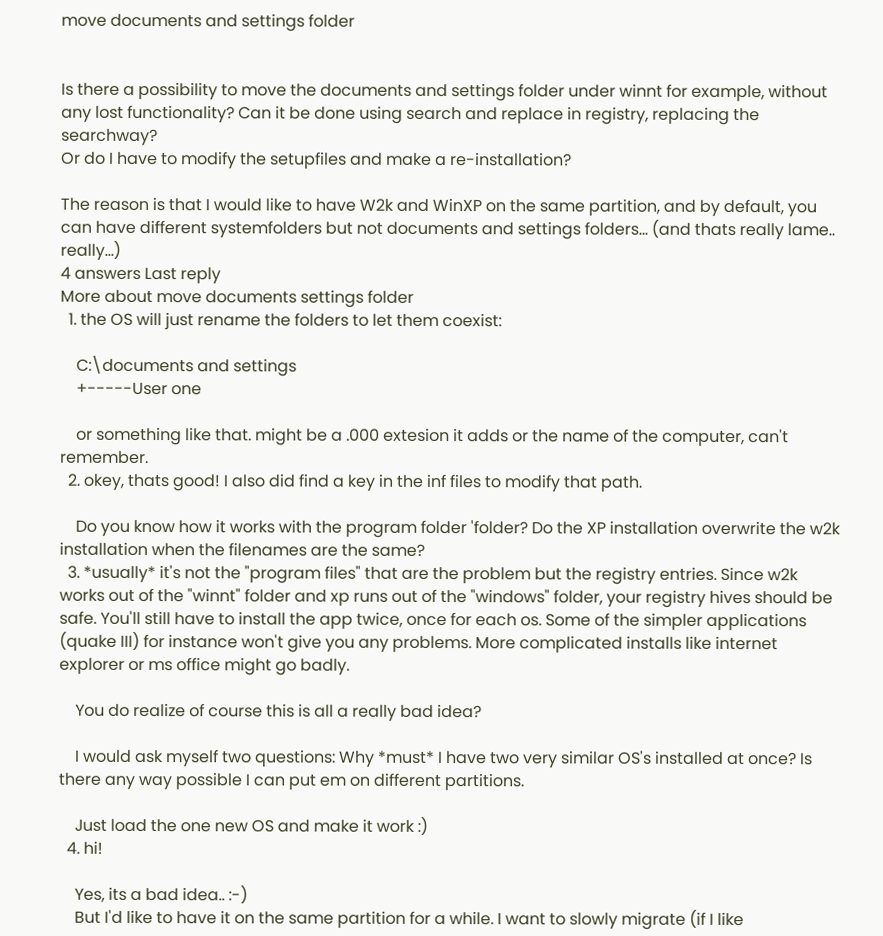move documents and settings folder


Is there a possibility to move the documents and settings folder under winnt for example, without any lost functionality? Can it be done using search and replace in registry, replacing the searchway?
Or do I have to modify the setupfiles and make a re-installation?

The reason is that I would like to have W2k and WinXP on the same partition, and by default, you can have different systemfolders but not documents and settings folders... (and thats really lame.. really...)
4 answers Last reply
More about move documents settings folder
  1. the OS will just rename the folders to let them coexist:

    C:\documents and settings
    +-----User one

    or something like that. might be a .000 extesion it adds or the name of the computer, can't remember.
  2. okey, thats good! I also did find a key in the inf files to modify that path.

    Do you know how it works with the program folder 'folder? Do the XP installation overwrite the w2k installation when the filenames are the same?
  3. *usually* it's not the "program files" that are the problem but the registry entries. Since w2k works out of the "winnt" folder and xp runs out of the "windows" folder, your registry hives should be safe. You'll still have to install the app twice, once for each os. Some of the simpler applications (quake III) for instance won't give you any problems. More complicated installs like internet explorer or ms office might go badly.

    You do realize of course this is all a really bad idea?

    I would ask myself two questions: Why *must* I have two very similar OS's installed at once? Is there any way possible I can put em on different partitions.

    Just load the one new OS and make it work :)
  4. hi!

    Yes, its a bad idea.. :-)
    But I'd like to have it on the same partition for a while. I want to slowly migrate (if I like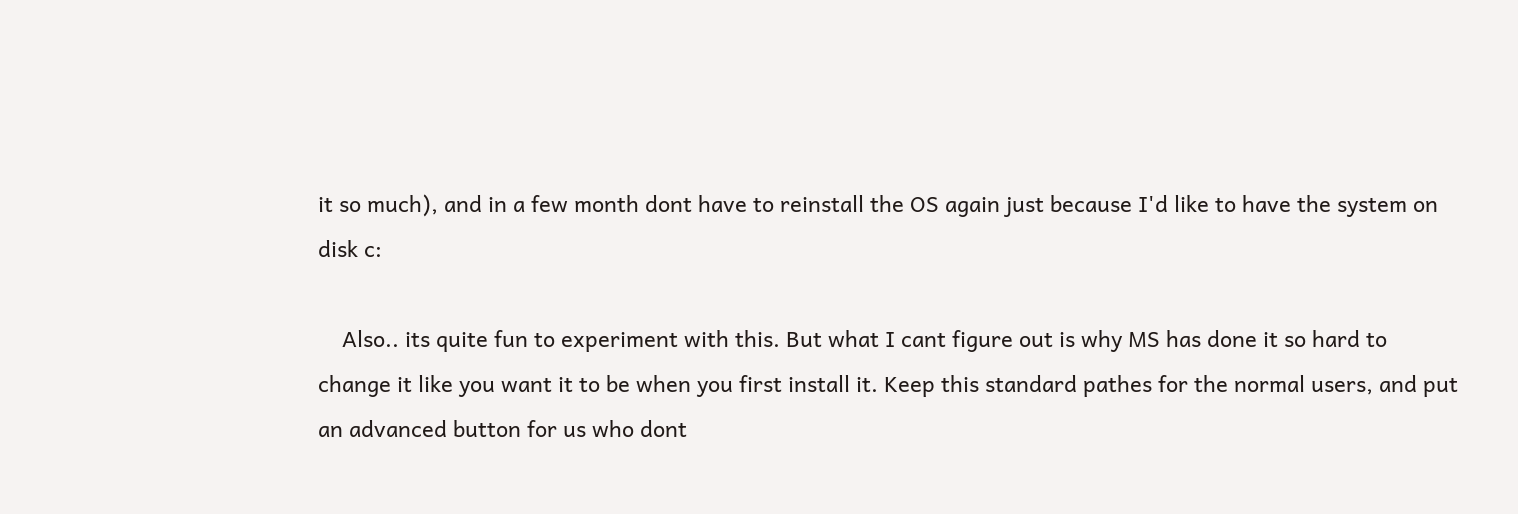it so much), and in a few month dont have to reinstall the OS again just because I'd like to have the system on disk c:

    Also.. its quite fun to experiment with this. But what I cant figure out is why MS has done it so hard to change it like you want it to be when you first install it. Keep this standard pathes for the normal users, and put an advanced button for us who dont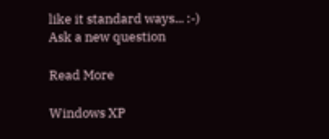like it standard ways... :-)
Ask a new question

Read More

Windows XP